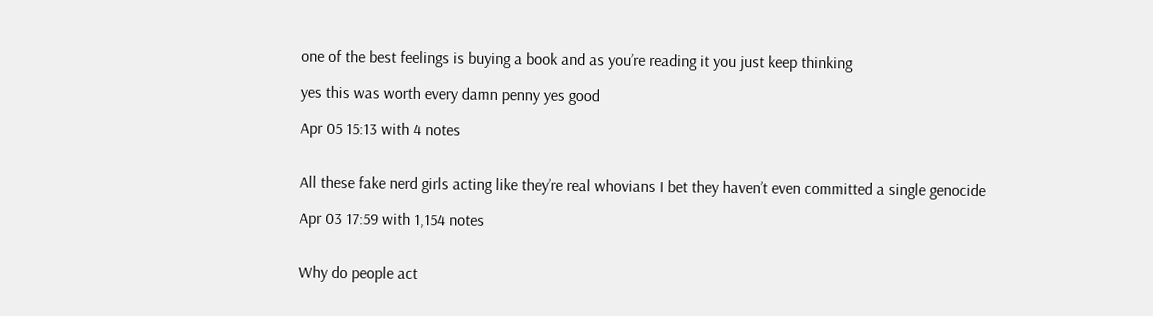one of the best feelings is buying a book and as you’re reading it you just keep thinking

yes this was worth every damn penny yes good

Apr 05 15:13 with 4 notes


All these fake nerd girls acting like they’re real whovians I bet they haven’t even committed a single genocide

Apr 03 17:59 with 1,154 notes


Why do people act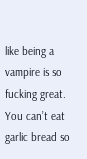like being a vampire is so fucking great. You can’t eat garlic bread so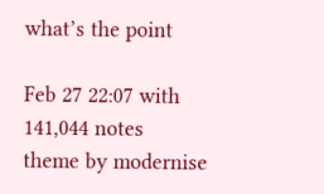what’s the point

Feb 27 22:07 with 141,044 notes
theme by modernise